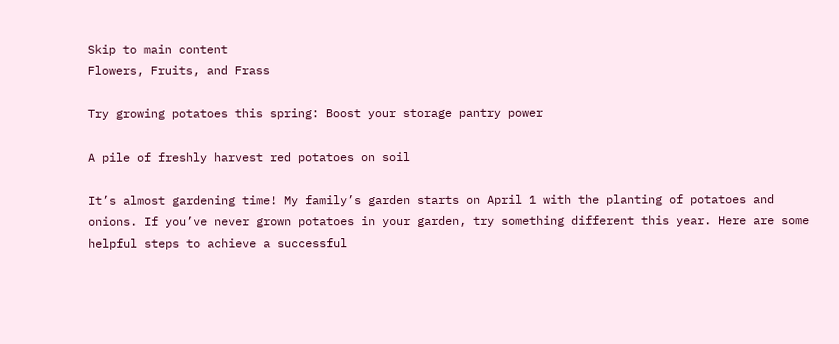Skip to main content
Flowers, Fruits, and Frass

Try growing potatoes this spring: Boost your storage pantry power

A pile of freshly harvest red potatoes on soil

It’s almost gardening time! My family’s garden starts on April 1 with the planting of potatoes and onions. If you’ve never grown potatoes in your garden, try something different this year. Here are some helpful steps to achieve a successful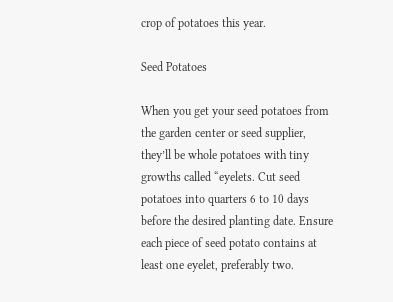crop of potatoes this year.

Seed Potatoes

When you get your seed potatoes from the garden center or seed supplier, they’ll be whole potatoes with tiny growths called “eyelets. Cut seed potatoes into quarters 6 to 10 days before the desired planting date. Ensure each piece of seed potato contains at least one eyelet, preferably two.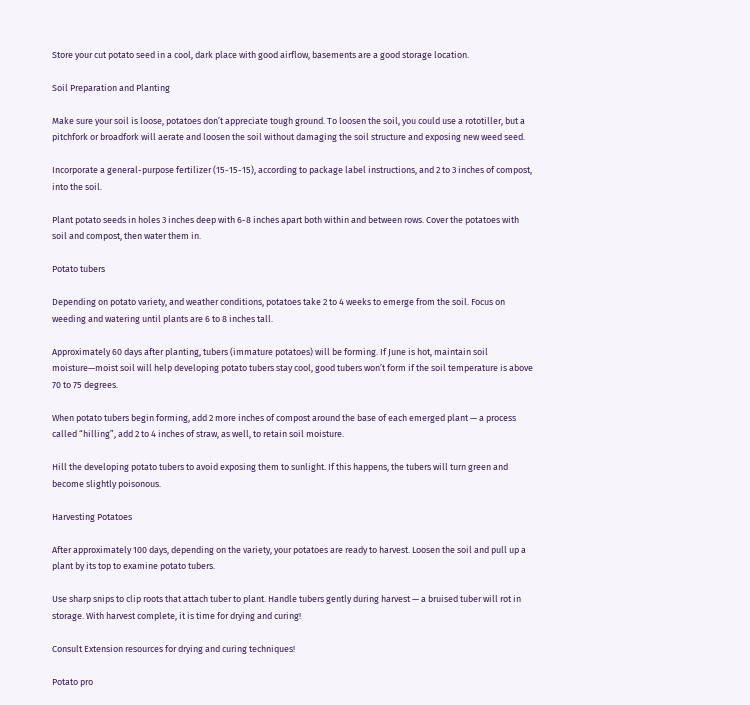Store your cut potato seed in a cool, dark place with good airflow, basements are a good storage location.

Soil Preparation and Planting

Make sure your soil is loose, potatoes don’t appreciate tough ground. To loosen the soil, you could use a rototiller, but a pitchfork or broadfork will aerate and loosen the soil without damaging the soil structure and exposing new weed seed.

Incorporate a general-purpose fertilizer (15-15-15), according to package label instructions, and 2 to 3 inches of compost, into the soil.

Plant potato seeds in holes 3 inches deep with 6-8 inches apart both within and between rows. Cover the potatoes with soil and compost, then water them in.

Potato tubers

Depending on potato variety, and weather conditions, potatoes take 2 to 4 weeks to emerge from the soil. Focus on weeding and watering until plants are 6 to 8 inches tall.

Approximately 60 days after planting, tubers (immature potatoes) will be forming. If June is hot, maintain soil moisture—moist soil will help developing potato tubers stay cool, good tubers won’t form if the soil temperature is above 70 to 75 degrees.

When potato tubers begin forming, add 2 more inches of compost around the base of each emerged plant — a process called “hilling”, add 2 to 4 inches of straw, as well, to retain soil moisture.

Hill the developing potato tubers to avoid exposing them to sunlight. If this happens, the tubers will turn green and become slightly poisonous.

Harvesting Potatoes

After approximately 100 days, depending on the variety, your potatoes are ready to harvest. Loosen the soil and pull up a plant by its top to examine potato tubers.

Use sharp snips to clip roots that attach tuber to plant. Handle tubers gently during harvest — a bruised tuber will rot in storage. With harvest complete, it is time for drying and curing!

Consult Extension resources for drying and curing techniques!

Potato pro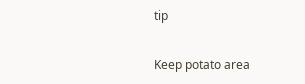tip

Keep potato area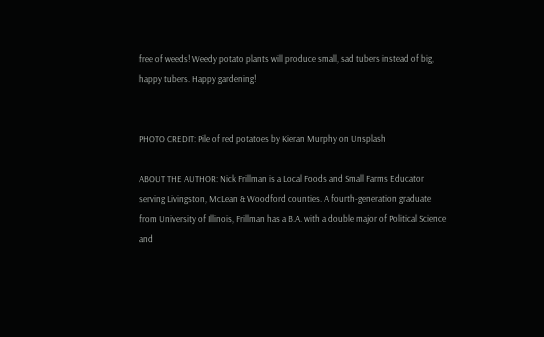free of weeds! Weedy potato plants will produce small, sad tubers instead of big, happy tubers. Happy gardening!


PHOTO CREDIT: Pile of red potatoes by Kieran Murphy on Unsplash

ABOUT THE AUTHOR: Nick Frillman is a Local Foods and Small Farms Educator serving Livingston, McLean & Woodford counties. A fourth-generation graduate from University of Illinois, Frillman has a B.A. with a double major of Political Science and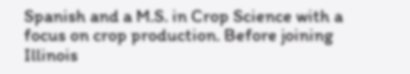Spanish and a M.S. in Crop Science with a focus on crop production. Before joining Illinois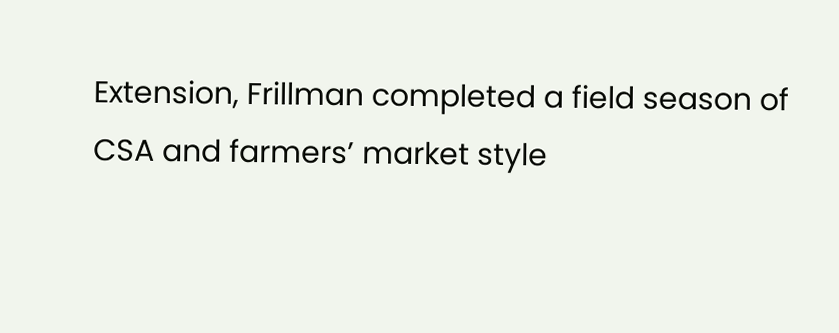Extension, Frillman completed a field season of CSA and farmers’ market style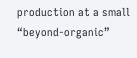production at a small “beyond-organic”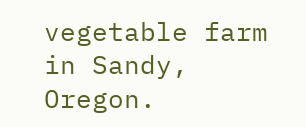vegetable farm in Sandy, Oregon.